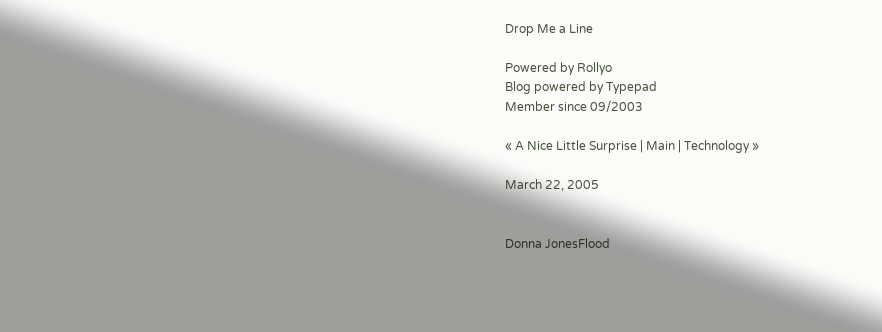Drop Me a Line

Powered by Rollyo
Blog powered by Typepad
Member since 09/2003

« A Nice Little Surprise | Main | Technology »

March 22, 2005


Donna JonesFlood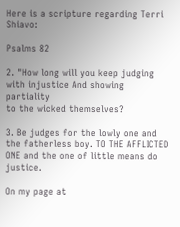Here is a scripture regarding Terri Shiavo:

Psalms 82

2. "How long will you keep judging with injustice And showing partiality
to the wicked themselves?

3. Be judges for the lowly one and the fatherless boy. TO THE AFFLICTED ONE and the one of little means do justice.

On my page at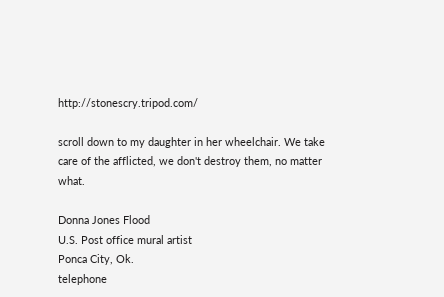http://stonescry.tripod.com/

scroll down to my daughter in her wheelchair. We take care of the afflicted, we don't destroy them, no matter what.

Donna Jones Flood
U.S. Post office mural artist
Ponca City, Ok.
telephone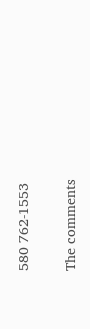580 762-1553

The comments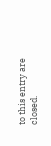to this entry are closed.